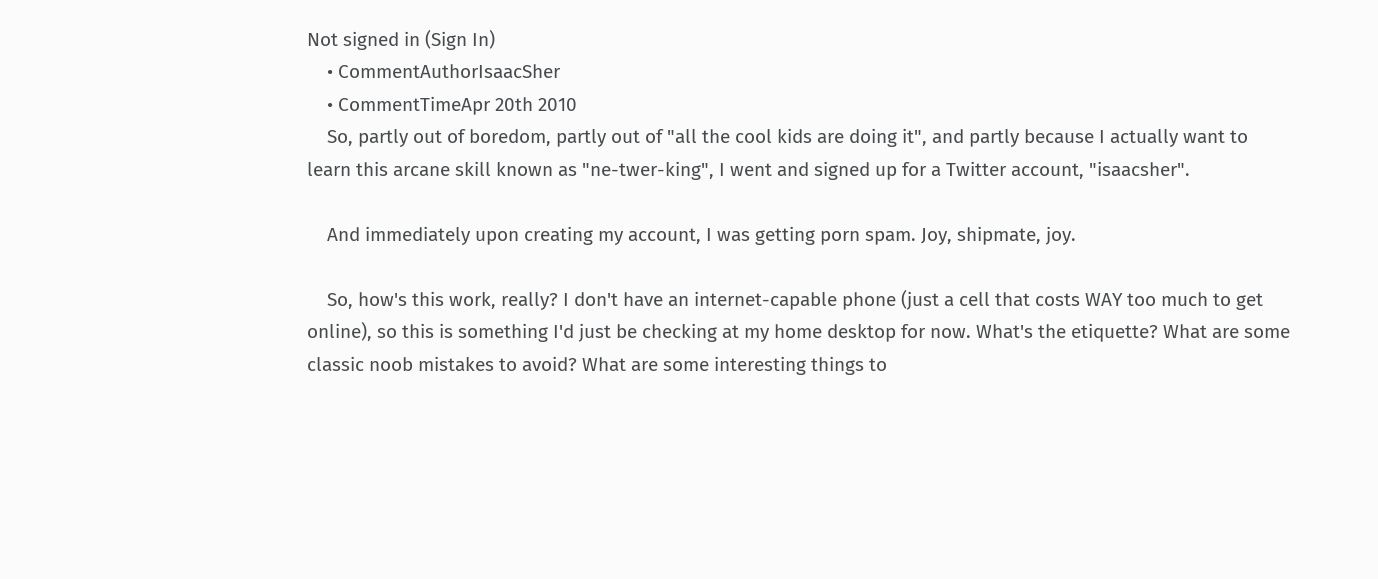Not signed in (Sign In)
    • CommentAuthorIsaacSher
    • CommentTimeApr 20th 2010
    So, partly out of boredom, partly out of "all the cool kids are doing it", and partly because I actually want to learn this arcane skill known as "ne-twer-king", I went and signed up for a Twitter account, "isaacsher".

    And immediately upon creating my account, I was getting porn spam. Joy, shipmate, joy.

    So, how's this work, really? I don't have an internet-capable phone (just a cell that costs WAY too much to get online), so this is something I'd just be checking at my home desktop for now. What's the etiquette? What are some classic noob mistakes to avoid? What are some interesting things to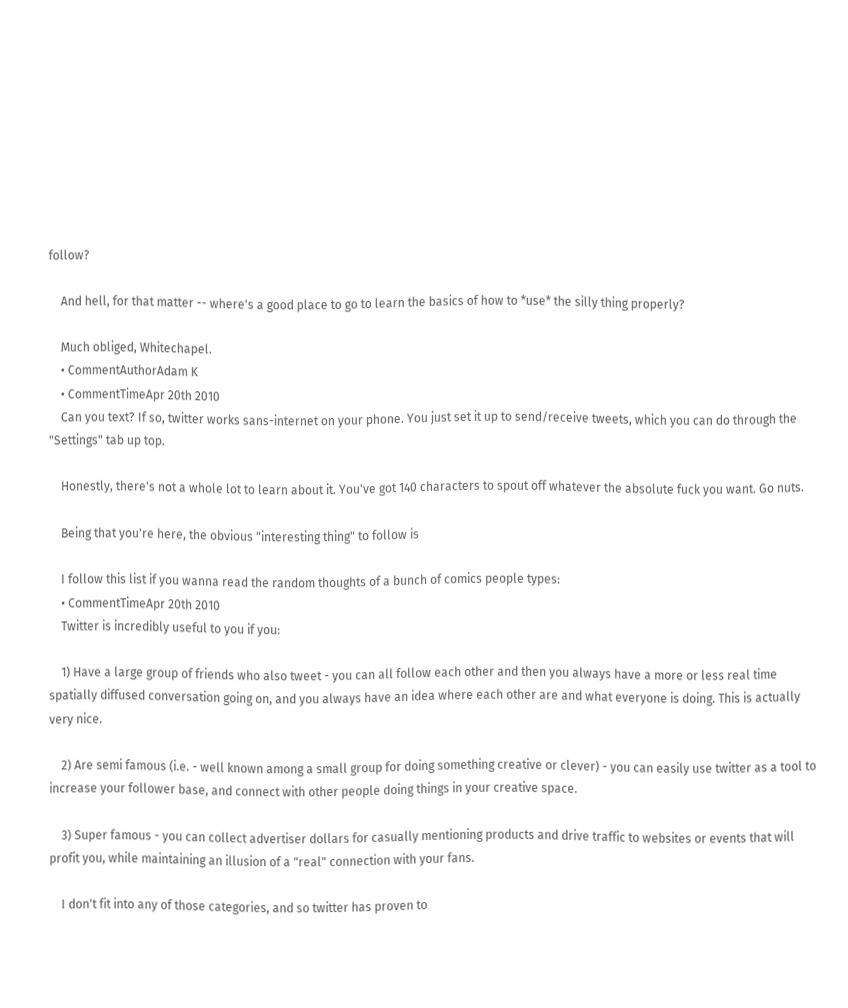follow?

    And hell, for that matter -- where's a good place to go to learn the basics of how to *use* the silly thing properly?

    Much obliged, Whitechapel.
    • CommentAuthorAdam K
    • CommentTimeApr 20th 2010
    Can you text? If so, twitter works sans-internet on your phone. You just set it up to send/receive tweets, which you can do through the "Settings" tab up top.

    Honestly, there's not a whole lot to learn about it. You've got 140 characters to spout off whatever the absolute fuck you want. Go nuts.

    Being that you're here, the obvious "interesting thing" to follow is

    I follow this list if you wanna read the random thoughts of a bunch of comics people types:
    • CommentTimeApr 20th 2010
    Twitter is incredibly useful to you if you:

    1) Have a large group of friends who also tweet - you can all follow each other and then you always have a more or less real time spatially diffused conversation going on, and you always have an idea where each other are and what everyone is doing. This is actually very nice.

    2) Are semi famous (i.e. - well known among a small group for doing something creative or clever) - you can easily use twitter as a tool to increase your follower base, and connect with other people doing things in your creative space.

    3) Super famous - you can collect advertiser dollars for casually mentioning products and drive traffic to websites or events that will profit you, while maintaining an illusion of a "real" connection with your fans.

    I don't fit into any of those categories, and so twitter has proven to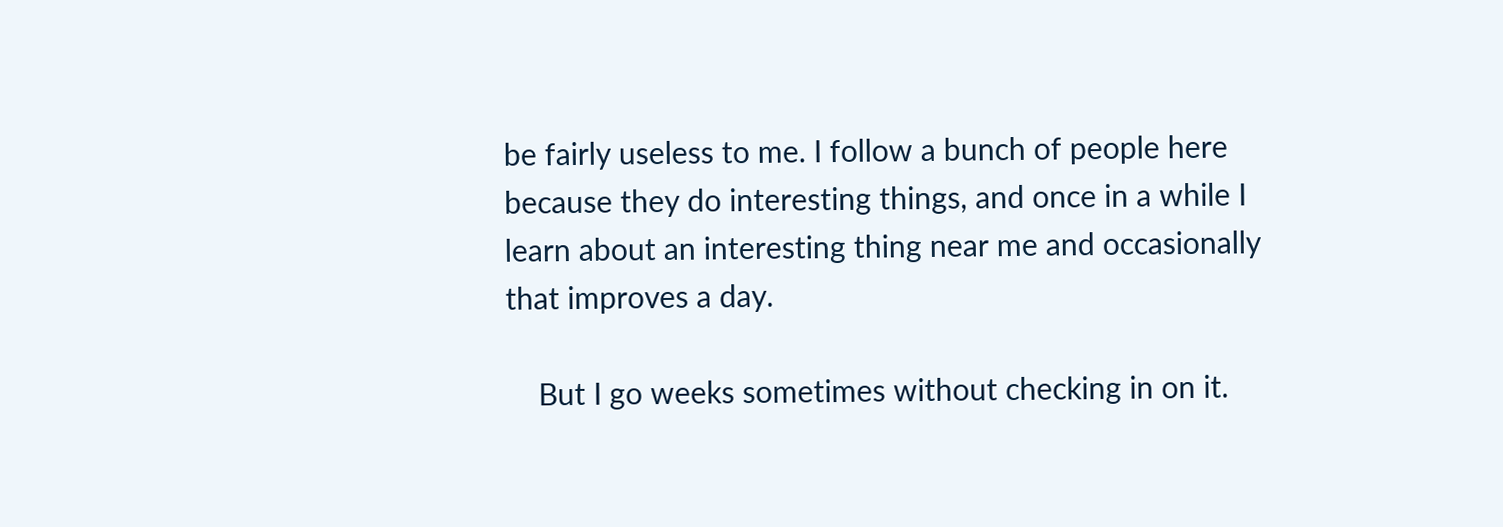be fairly useless to me. I follow a bunch of people here because they do interesting things, and once in a while I learn about an interesting thing near me and occasionally that improves a day.

    But I go weeks sometimes without checking in on it.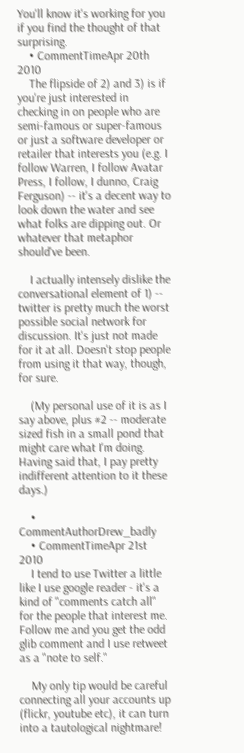You'll know it's working for you if you find the thought of that surprising.
    • CommentTimeApr 20th 2010
    The flipside of 2) and 3) is if you're just interested in checking in on people who are semi-famous or super-famous or just a software developer or retailer that interests you (e.g. I follow Warren, I follow Avatar Press, I follow, I dunno, Craig Ferguson) -- it's a decent way to look down the water and see what folks are dipping out. Or whatever that metaphor should've been.

    I actually intensely dislike the conversational element of 1) -- twitter is pretty much the worst possible social network for discussion. It's just not made for it at all. Doesn't stop people from using it that way, though, for sure.

    (My personal use of it is as I say above, plus #2 -- moderate sized fish in a small pond that might care what I'm doing. Having said that, I pay pretty indifferent attention to it these days.)

    • CommentAuthorDrew_badly
    • CommentTimeApr 21st 2010
    I tend to use Twitter a little like I use google reader - it's a kind of "comments catch all" for the people that interest me. Follow me and you get the odd glib comment and I use retweet as a "note to self."

    My only tip would be careful connecting all your accounts up (flickr, youtube etc), it can turn into a tautological nightmare!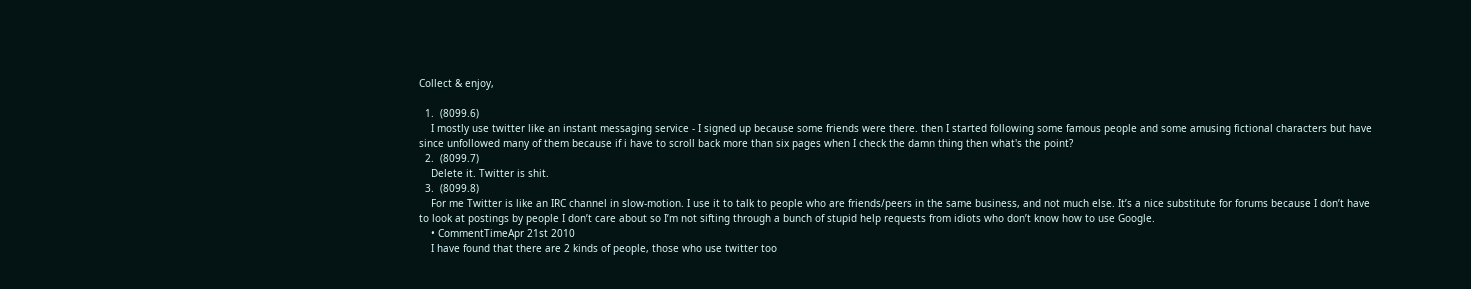Collect & enjoy,

  1.  (8099.6)
    I mostly use twitter like an instant messaging service - I signed up because some friends were there. then I started following some famous people and some amusing fictional characters but have since unfollowed many of them because if i have to scroll back more than six pages when I check the damn thing then what's the point?
  2.  (8099.7)
    Delete it. Twitter is shit.
  3.  (8099.8)
    For me Twitter is like an IRC channel in slow-motion. I use it to talk to people who are friends/peers in the same business, and not much else. It’s a nice substitute for forums because I don’t have to look at postings by people I don’t care about so I’m not sifting through a bunch of stupid help requests from idiots who don’t know how to use Google.
    • CommentTimeApr 21st 2010
    I have found that there are 2 kinds of people, those who use twitter too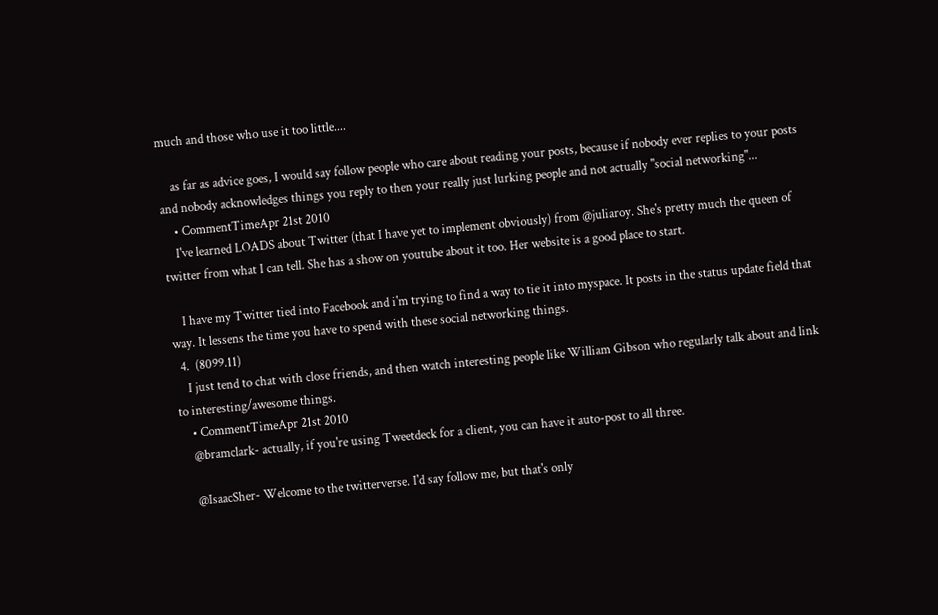much and those who use it too little....

    as far as advice goes, I would say follow people who care about reading your posts, because if nobody ever replies to your posts and nobody acknowledges things you reply to then your really just lurking people and not actually "social networking"...
    • CommentTimeApr 21st 2010
    I've learned LOADS about Twitter (that I have yet to implement obviously) from @juliaroy. She's pretty much the queen of twitter from what I can tell. She has a show on youtube about it too. Her website is a good place to start.

    I have my Twitter tied into Facebook and i'm trying to find a way to tie it into myspace. It posts in the status update field that way. It lessens the time you have to spend with these social networking things.
  4.  (8099.11)
    I just tend to chat with close friends, and then watch interesting people like William Gibson who regularly talk about and link to interesting/awesome things.
    • CommentTimeApr 21st 2010
    @bramclark- actually, if you're using Tweetdeck for a client, you can have it auto-post to all three.

    @IsaacSher- Welcome to the twitterverse. I'd say follow me, but that's only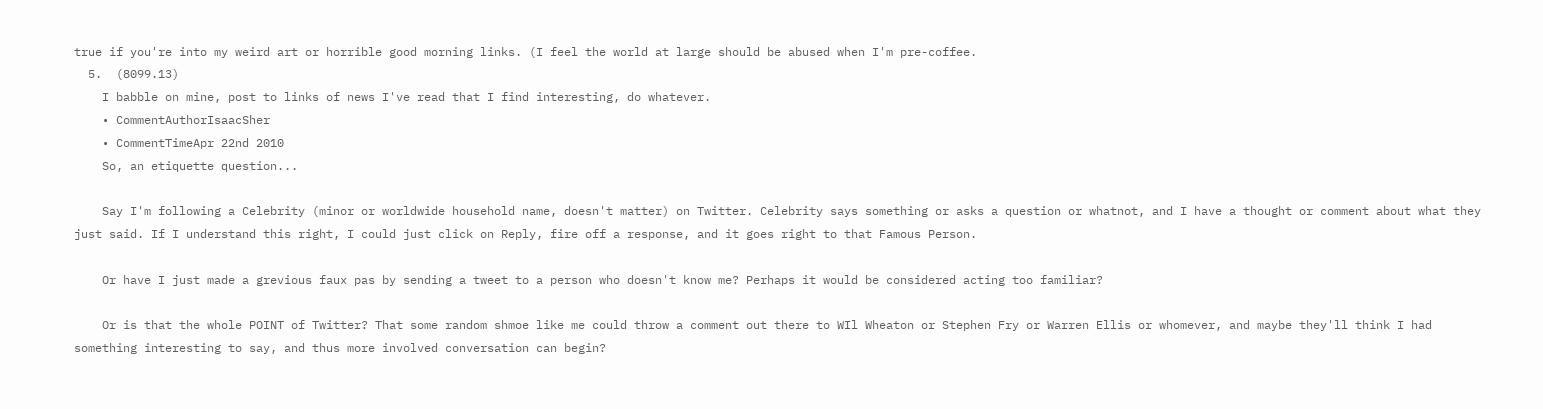true if you're into my weird art or horrible good morning links. (I feel the world at large should be abused when I'm pre-coffee.
  5.  (8099.13)
    I babble on mine, post to links of news I've read that I find interesting, do whatever.
    • CommentAuthorIsaacSher
    • CommentTimeApr 22nd 2010
    So, an etiquette question...

    Say I'm following a Celebrity (minor or worldwide household name, doesn't matter) on Twitter. Celebrity says something or asks a question or whatnot, and I have a thought or comment about what they just said. If I understand this right, I could just click on Reply, fire off a response, and it goes right to that Famous Person.

    Or have I just made a grevious faux pas by sending a tweet to a person who doesn't know me? Perhaps it would be considered acting too familiar?

    Or is that the whole POINT of Twitter? That some random shmoe like me could throw a comment out there to WIl Wheaton or Stephen Fry or Warren Ellis or whomever, and maybe they'll think I had something interesting to say, and thus more involved conversation can begin?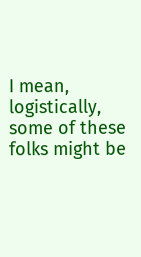I mean, logistically, some of these folks might be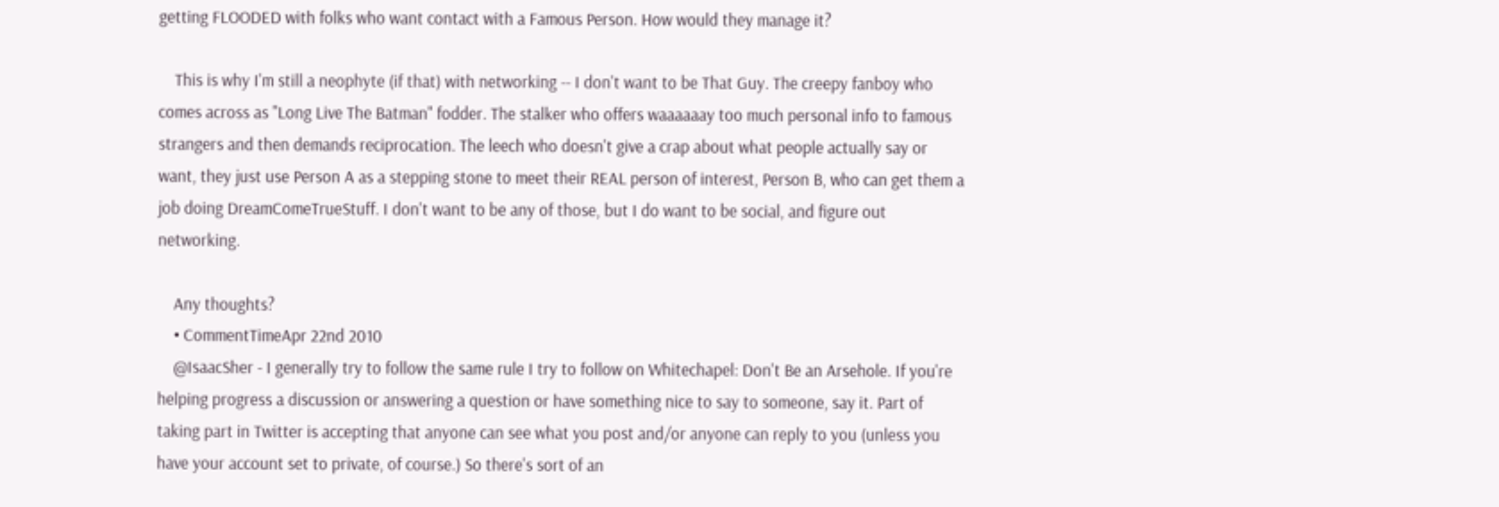getting FLOODED with folks who want contact with a Famous Person. How would they manage it?

    This is why I'm still a neophyte (if that) with networking -- I don't want to be That Guy. The creepy fanboy who comes across as "Long Live The Batman" fodder. The stalker who offers waaaaaay too much personal info to famous strangers and then demands reciprocation. The leech who doesn't give a crap about what people actually say or want, they just use Person A as a stepping stone to meet their REAL person of interest, Person B, who can get them a job doing DreamComeTrueStuff. I don't want to be any of those, but I do want to be social, and figure out networking.

    Any thoughts?
    • CommentTimeApr 22nd 2010
    @IsaacSher - I generally try to follow the same rule I try to follow on Whitechapel: Don't Be an Arsehole. If you're helping progress a discussion or answering a question or have something nice to say to someone, say it. Part of taking part in Twitter is accepting that anyone can see what you post and/or anyone can reply to you (unless you have your account set to private, of course.) So there's sort of an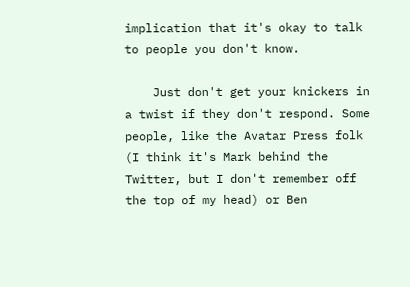implication that it's okay to talk to people you don't know.

    Just don't get your knickers in a twist if they don't respond. Some people, like the Avatar Press folk (I think it's Mark behind the Twitter, but I don't remember off the top of my head) or Ben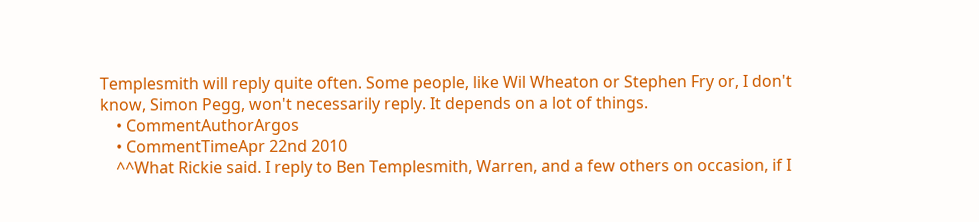Templesmith will reply quite often. Some people, like Wil Wheaton or Stephen Fry or, I don't know, Simon Pegg, won't necessarily reply. It depends on a lot of things.
    • CommentAuthorArgos
    • CommentTimeApr 22nd 2010
    ^^What Rickie said. I reply to Ben Templesmith, Warren, and a few others on occasion, if I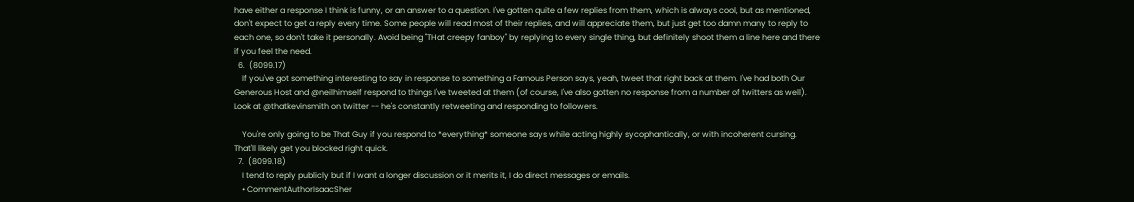have either a response I think is funny, or an answer to a question. I've gotten quite a few replies from them, which is always cool, but as mentioned, don't expect to get a reply every time. Some people will read most of their replies, and will appreciate them, but just get too damn many to reply to each one, so don't take it personally. Avoid being "THat creepy fanboy" by replying to every single thing, but definitely shoot them a line here and there if you feel the need.
  6.  (8099.17)
    If you've got something interesting to say in response to something a Famous Person says, yeah, tweet that right back at them. I've had both Our Generous Host and @neilhimself respond to things I've tweeted at them (of course, I've also gotten no response from a number of twitters as well). Look at @thatkevinsmith on twitter -- he's constantly retweeting and responding to followers.

    You're only going to be That Guy if you respond to *everything* someone says while acting highly sycophantically, or with incoherent cursing. That'll likely get you blocked right quick.
  7.  (8099.18)
    I tend to reply publicly but if I want a longer discussion or it merits it, I do direct messages or emails.
    • CommentAuthorIsaacSher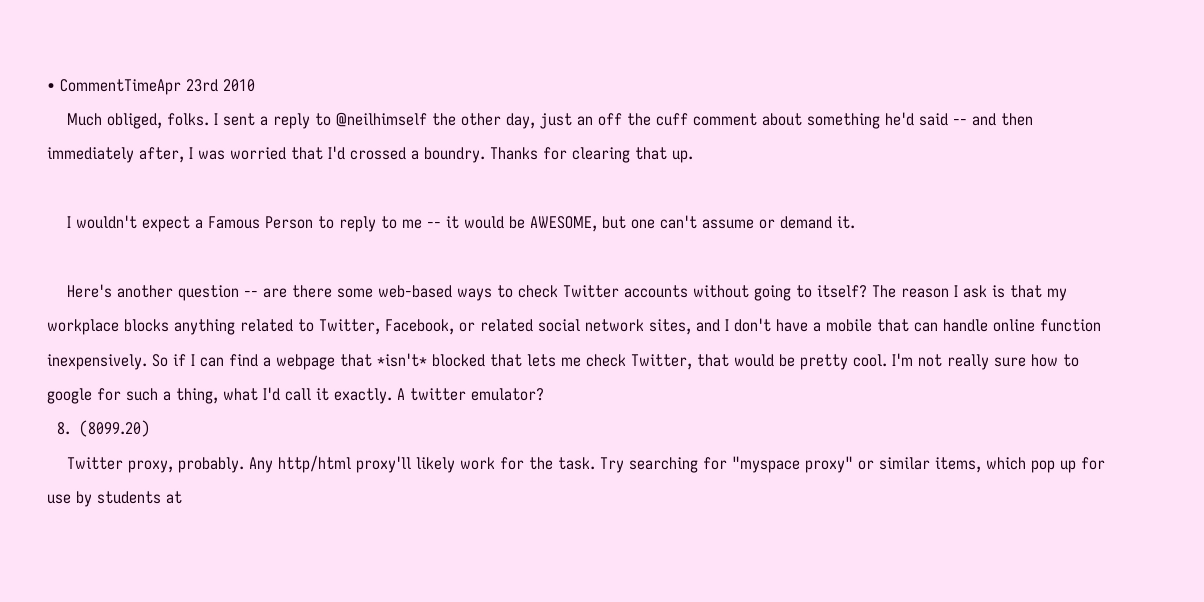• CommentTimeApr 23rd 2010
    Much obliged, folks. I sent a reply to @neilhimself the other day, just an off the cuff comment about something he'd said -- and then immediately after, I was worried that I'd crossed a boundry. Thanks for clearing that up.

    I wouldn't expect a Famous Person to reply to me -- it would be AWESOME, but one can't assume or demand it.

    Here's another question -- are there some web-based ways to check Twitter accounts without going to itself? The reason I ask is that my workplace blocks anything related to Twitter, Facebook, or related social network sites, and I don't have a mobile that can handle online function inexpensively. So if I can find a webpage that *isn't* blocked that lets me check Twitter, that would be pretty cool. I'm not really sure how to google for such a thing, what I'd call it exactly. A twitter emulator?
  8.  (8099.20)
    Twitter proxy, probably. Any http/html proxy'll likely work for the task. Try searching for "myspace proxy" or similar items, which pop up for use by students at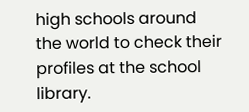high schools around the world to check their profiles at the school library.